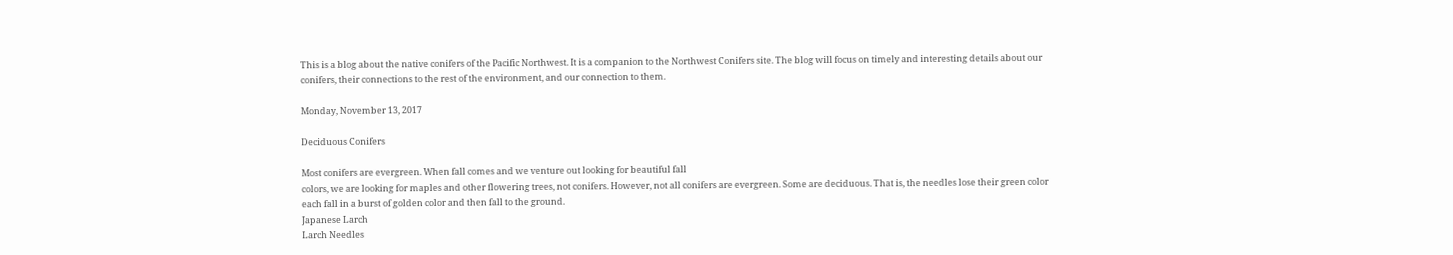This is a blog about the native conifers of the Pacific Northwest. It is a companion to the Northwest Conifers site. The blog will focus on timely and interesting details about our conifers, their connections to the rest of the environment, and our connection to them.

Monday, November 13, 2017

Deciduous Conifers

Most conifers are evergreen. When fall comes and we venture out looking for beautiful fall
colors, we are looking for maples and other flowering trees, not conifers. However, not all conifers are evergreen. Some are deciduous. That is, the needles lose their green color each fall in a burst of golden color and then fall to the ground.
Japanese Larch
Larch Needles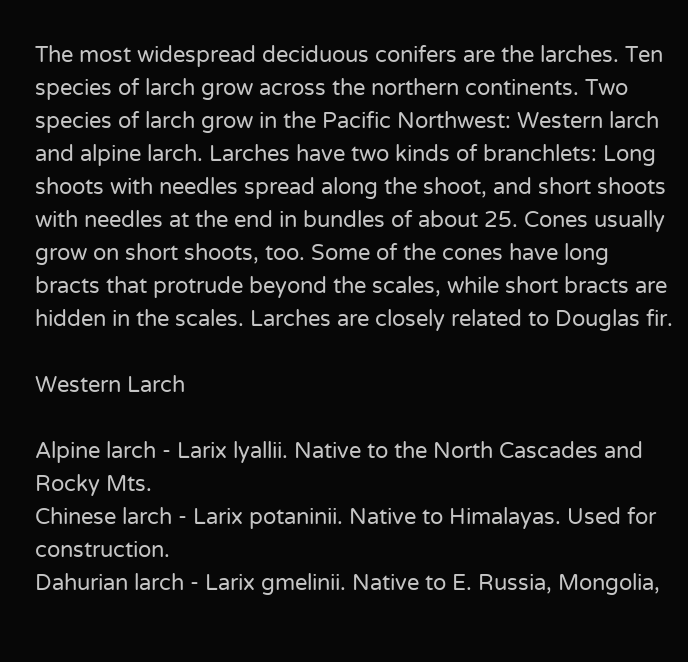The most widespread deciduous conifers are the larches. Ten species of larch grow across the northern continents. Two species of larch grow in the Pacific Northwest: Western larch and alpine larch. Larches have two kinds of branchlets: Long shoots with needles spread along the shoot, and short shoots with needles at the end in bundles of about 25. Cones usually grow on short shoots, too. Some of the cones have long bracts that protrude beyond the scales, while short bracts are hidden in the scales. Larches are closely related to Douglas fir.

Western Larch

Alpine larch - Larix lyallii. Native to the North Cascades and Rocky Mts.
Chinese larch - Larix potaninii. Native to Himalayas. Used for construction.
Dahurian larch - Larix gmelinii. Native to E. Russia, Mongolia,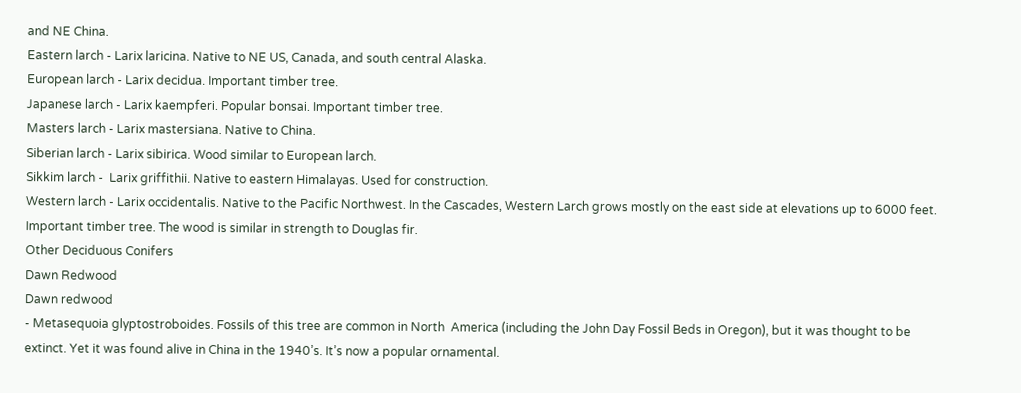and NE China.
Eastern larch - Larix laricina. Native to NE US, Canada, and south central Alaska.
European larch - Larix decidua. Important timber tree.
Japanese larch - Larix kaempferi. Popular bonsai. Important timber tree.
Masters larch - Larix mastersiana. Native to China.
Siberian larch - Larix sibirica. Wood similar to European larch.
Sikkim larch -  Larix griffithii. Native to eastern Himalayas. Used for construction.
Western larch - Larix occidentalis. Native to the Pacific Northwest. In the Cascades, Western Larch grows mostly on the east side at elevations up to 6000 feet. Important timber tree. The wood is similar in strength to Douglas fir.
Other Deciduous Conifers
Dawn Redwood
Dawn redwood
- Metasequoia glyptostroboides. Fossils of this tree are common in North  America (including the John Day Fossil Beds in Oregon), but it was thought to be extinct. Yet it was found alive in China in the 1940’s. It’s now a popular ornamental.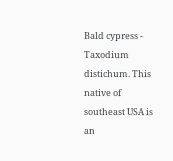Bald cypress - Taxodium distichum. This native of southeast USA is an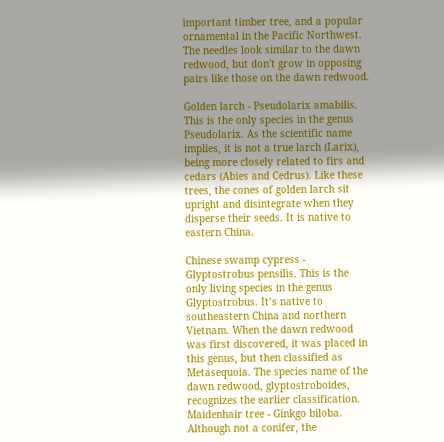important timber tree, and a popular ornamental in the Pacific Northwest. The needles look similar to the dawn redwood, but don't grow in opposing pairs like those on the dawn redwood.

Golden larch - Pseudolarix amabilis. This is the only species in the genus Pseudolarix. As the scientific name implies, it is not a true larch (Larix), being more closely related to firs and cedars (Abies and Cedrus). Like these trees, the cones of golden larch sit upright and disintegrate when they disperse their seeds. It is native to eastern China.

Chinese swamp cypress - Glyptostrobus pensilis. This is the only living species in the genus Glyptostrobus. It’s native to southeastern China and northern Vietnam. When the dawn redwood was first discovered, it was placed in this genus, but then classified as Metasequoia. The species name of the dawn redwood, glyptostroboides, recognizes the earlier classification.
Maidenhair tree - Ginkgo biloba. Although not a conifer, the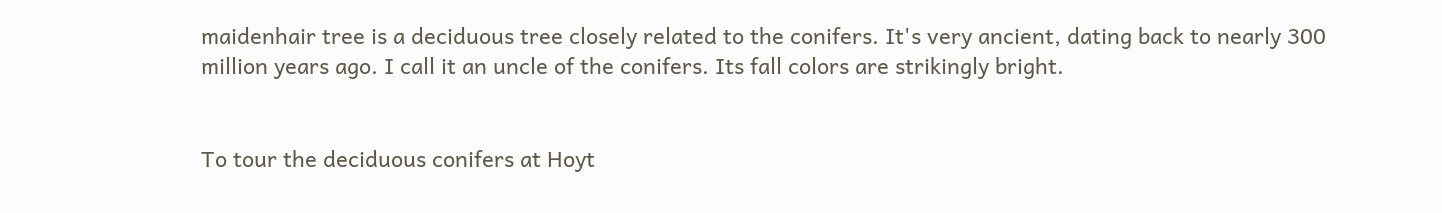maidenhair tree is a deciduous tree closely related to the conifers. It's very ancient, dating back to nearly 300 million years ago. I call it an uncle of the conifers. Its fall colors are strikingly bright.


To tour the deciduous conifers at Hoyt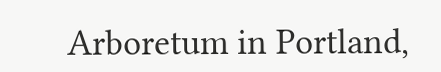Arboretum in Portland,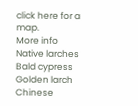click here for a map.
More info
Native larches
Bald cypress
Golden larch
Chinese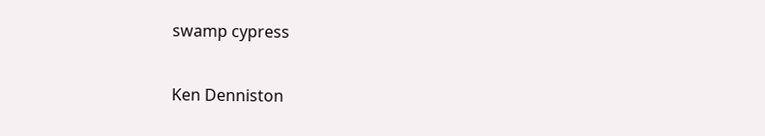swamp cypress

Ken Denniston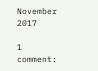November 2017

1 comment: